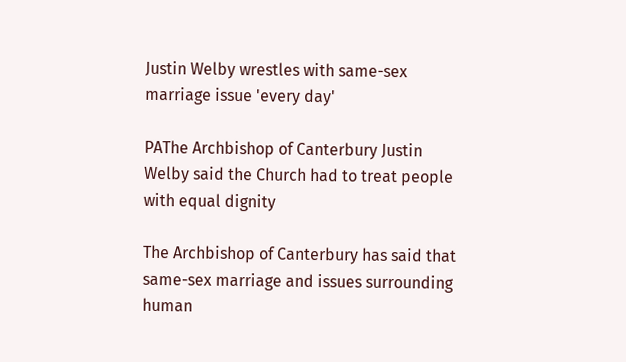Justin Welby wrestles with same-sex marriage issue 'every day'

PAThe Archbishop of Canterbury Justin Welby said the Church had to treat people with equal dignity

The Archbishop of Canterbury has said that same-sex marriage and issues surrounding human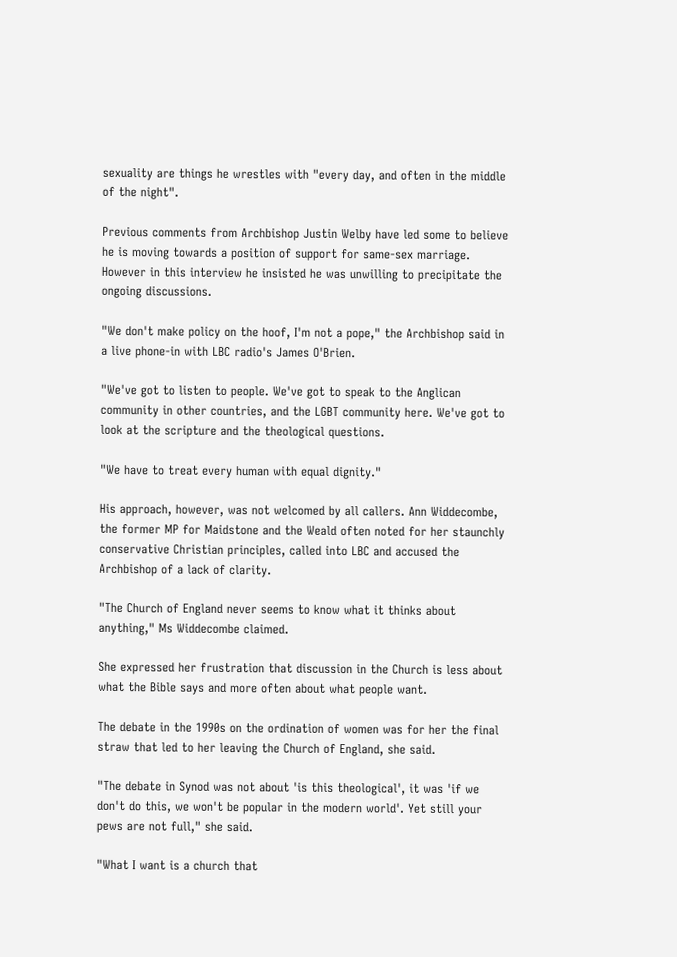sexuality are things he wrestles with "every day, and often in the middle of the night".

Previous comments from Archbishop Justin Welby have led some to believe he is moving towards a position of support for same-sex marriage. However in this interview he insisted he was unwilling to precipitate the ongoing discussions.

"We don't make policy on the hoof, I'm not a pope," the Archbishop said in a live phone-in with LBC radio's James O'Brien.

"We've got to listen to people. We've got to speak to the Anglican community in other countries, and the LGBT community here. We've got to look at the scripture and the theological questions.

"We have to treat every human with equal dignity."

His approach, however, was not welcomed by all callers. Ann Widdecombe, the former MP for Maidstone and the Weald often noted for her staunchly conservative Christian principles, called into LBC and accused the Archbishop of a lack of clarity.

"The Church of England never seems to know what it thinks about anything," Ms Widdecombe claimed.

She expressed her frustration that discussion in the Church is less about what the Bible says and more often about what people want.

The debate in the 1990s on the ordination of women was for her the final straw that led to her leaving the Church of England, she said.

"The debate in Synod was not about 'is this theological', it was 'if we don't do this, we won't be popular in the modern world'. Yet still your pews are not full," she said.

"What I want is a church that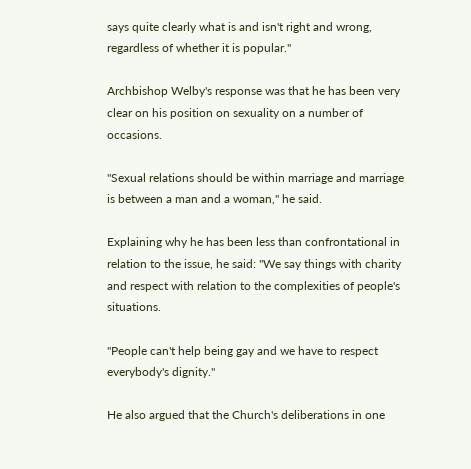says quite clearly what is and isn't right and wrong, regardless of whether it is popular."

Archbishop Welby's response was that he has been very clear on his position on sexuality on a number of occasions.

"Sexual relations should be within marriage and marriage is between a man and a woman," he said.

Explaining why he has been less than confrontational in relation to the issue, he said: "We say things with charity and respect with relation to the complexities of people's situations.

"People can't help being gay and we have to respect everybody's dignity."

He also argued that the Church's deliberations in one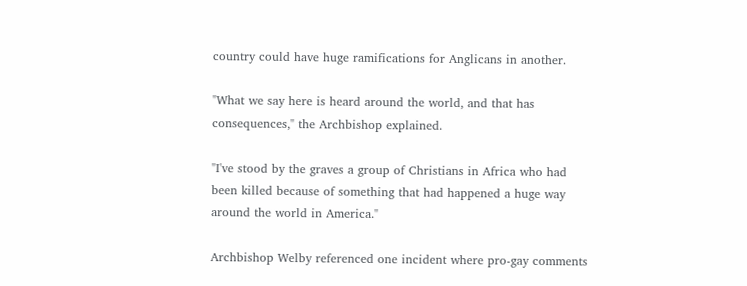country could have huge ramifications for Anglicans in another.

"What we say here is heard around the world, and that has consequences," the Archbishop explained.

"I've stood by the graves a group of Christians in Africa who had been killed because of something that had happened a huge way around the world in America."

Archbishop Welby referenced one incident where pro-gay comments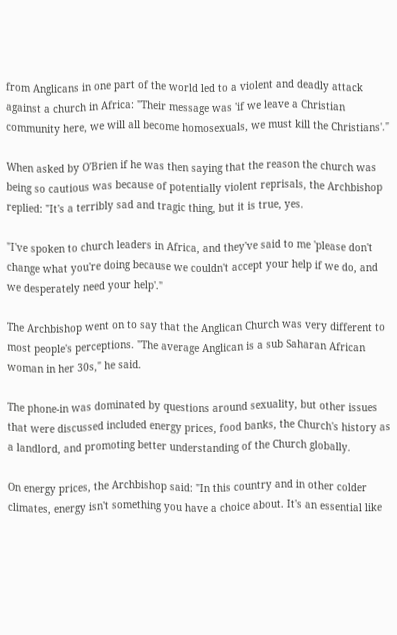from Anglicans in one part of the world led to a violent and deadly attack against a church in Africa: "Their message was 'if we leave a Christian community here, we will all become homosexuals, we must kill the Christians'."

When asked by O'Brien if he was then saying that the reason the church was being so cautious was because of potentially violent reprisals, the Archbishop replied: "It's a terribly sad and tragic thing, but it is true, yes.

"I've spoken to church leaders in Africa, and they've said to me 'please don't change what you're doing because we couldn't accept your help if we do, and we desperately need your help'."

The Archbishop went on to say that the Anglican Church was very different to most people's perceptions. "The average Anglican is a sub Saharan African woman in her 30s," he said.

The phone-in was dominated by questions around sexuality, but other issues that were discussed included energy prices, food banks, the Church's history as a landlord, and promoting better understanding of the Church globally.

On energy prices, the Archbishop said: "In this country and in other colder climates, energy isn't something you have a choice about. It's an essential like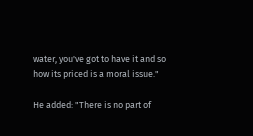water, you've got to have it and so how its priced is a moral issue."

He added: "There is no part of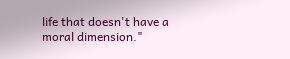life that doesn't have a moral dimension."